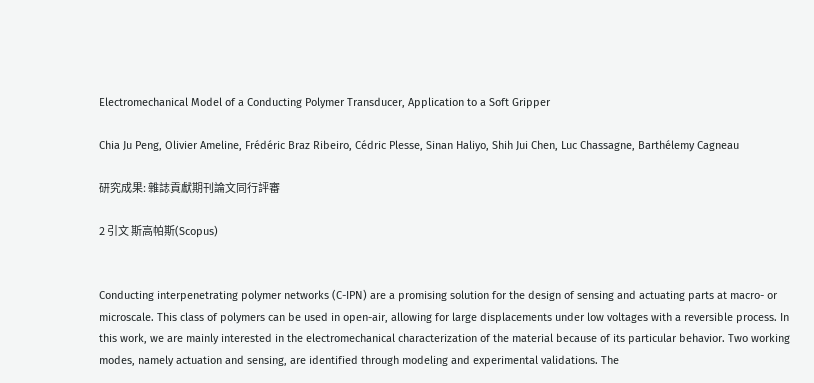Electromechanical Model of a Conducting Polymer Transducer, Application to a Soft Gripper

Chia Ju Peng, Olivier Ameline, Frédéric Braz Ribeiro, Cédric Plesse, Sinan Haliyo, Shih Jui Chen, Luc Chassagne, Barthélemy Cagneau

研究成果: 雜誌貢獻期刊論文同行評審

2 引文 斯高帕斯(Scopus)


Conducting interpenetrating polymer networks (C-IPN) are a promising solution for the design of sensing and actuating parts at macro- or microscale. This class of polymers can be used in open-air, allowing for large displacements under low voltages with a reversible process. In this work, we are mainly interested in the electromechanical characterization of the material because of its particular behavior. Two working modes, namely actuation and sensing, are identified through modeling and experimental validations. The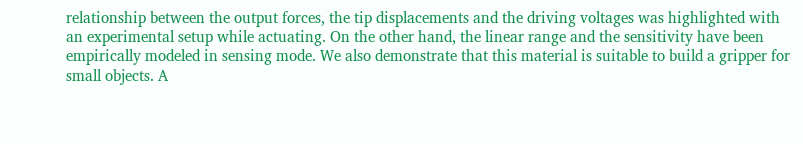relationship between the output forces, the tip displacements and the driving voltages was highlighted with an experimental setup while actuating. On the other hand, the linear range and the sensitivity have been empirically modeled in sensing mode. We also demonstrate that this material is suitable to build a gripper for small objects. A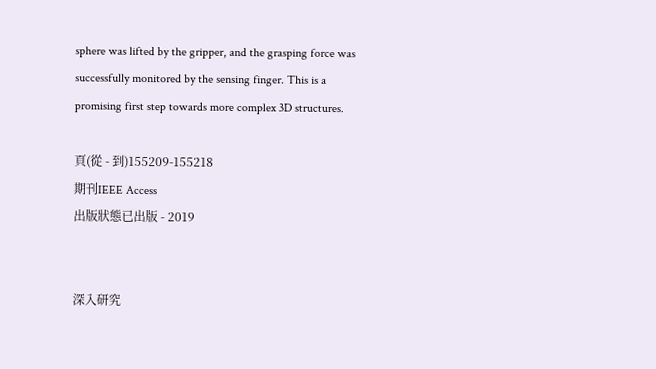sphere was lifted by the gripper, and the grasping force was successfully monitored by the sensing finger. This is a promising first step towards more complex 3D structures.

頁(從 - 到)155209-155218
期刊IEEE Access
出版狀態已出版 - 2019


深入研究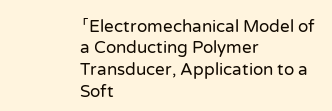「Electromechanical Model of a Conducting Polymer Transducer, Application to a Soft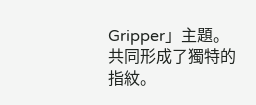Gripper」主題。共同形成了獨特的指紋。